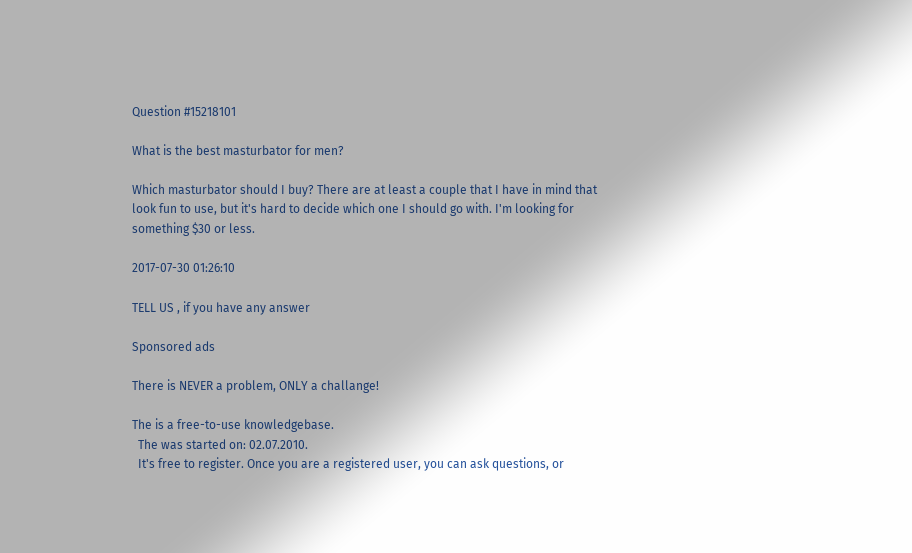Question #15218101

What is the best masturbator for men?

Which masturbator should I buy? There are at least a couple that I have in mind that look fun to use, but it's hard to decide which one I should go with. I'm looking for something $30 or less.

2017-07-30 01:26:10

TELL US , if you have any answer

Sponsored ads

There is NEVER a problem, ONLY a challange!

The is a free-to-use knowledgebase.
  The was started on: 02.07.2010.
  It's free to register. Once you are a registered user, you can ask questions, or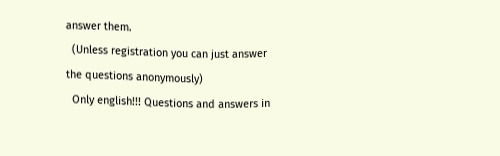answer them.
  (Unless registration you can just answer the questions anonymously)
  Only english!!! Questions and answers in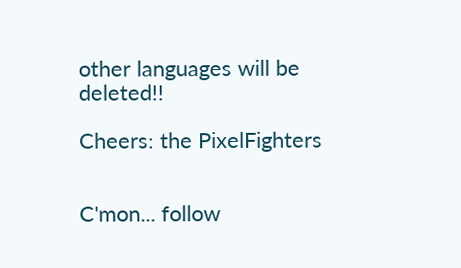other languages will be deleted!!

Cheers: the PixelFighters


C'mon... follow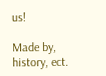us!

Made by, history, ect.